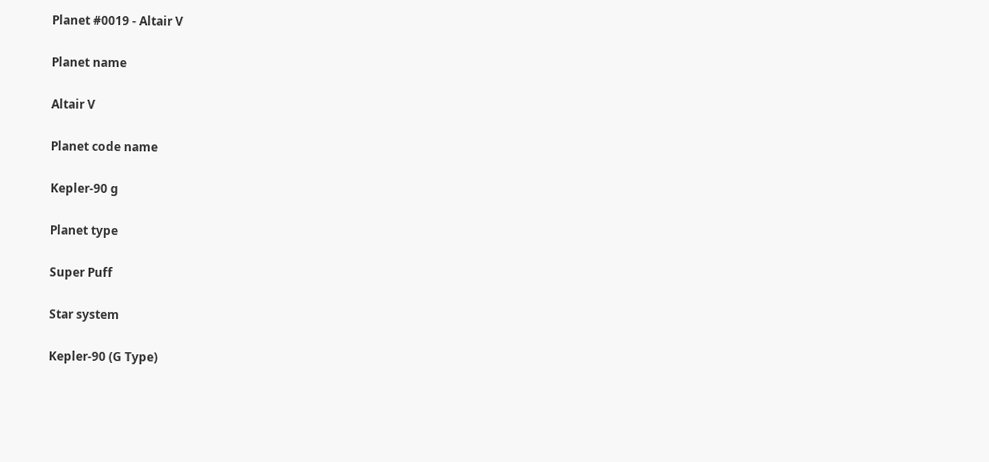Planet #0019 - Altair V

Planet name

Altair V

Planet code name

Kepler-90 g

Planet type

Super Puff

Star system

Kepler-90 (G Type)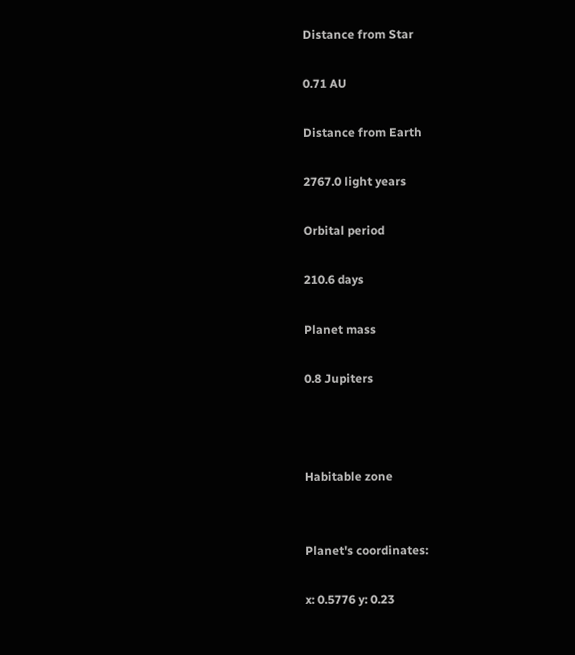Distance from Star

0.71 AU

Distance from Earth

2767.0 light years

Orbital period

210.6 days

Planet mass

0.8 Jupiters



Habitable zone


Planet's coordinates:

x: 0.5776 y: 0.23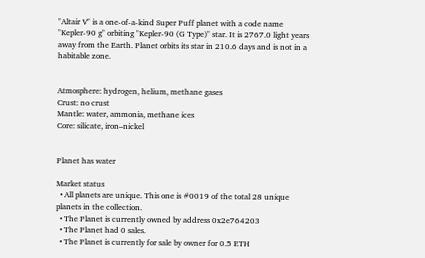"Altair V" is a one-of-a-kind Super Puff planet with a code name "Kepler-90 g" orbiting "Kepler-90 (G Type)" star. It is 2767.0 light years away from the Earth. Planet orbits its star in 210.6 days and is not in a habitable zone.


Atmosphere: hydrogen, helium, methane gases
Crust: no crust
Mantle: water, ammonia, methane ices
Core: silicate, iron–nickel


Planet has water

Market status
  • All planets are unique. This one is #0019 of the total 28 unique planets in the collection.
  • The Planet is currently owned by address 0x2e764203
  • The Planet had 0 sales.
  • The Planet is currently for sale by owner for 0.5 ETH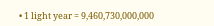• 1 light year = 9,460,730,000,000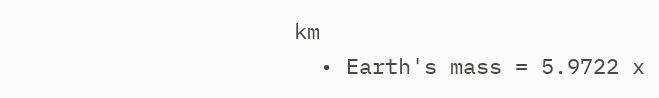km
  • Earth's mass = 5.9722 x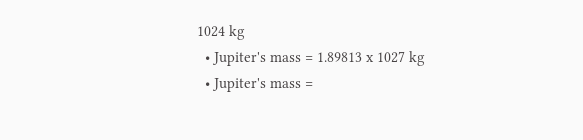1024 kg
  • Jupiter's mass = 1.89813 x 1027 kg
  • Jupiter's mass =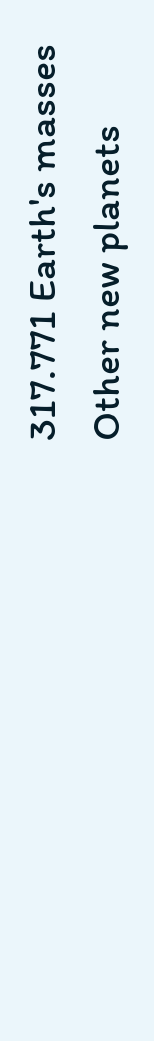317.771 Earth's masses
Other new planets